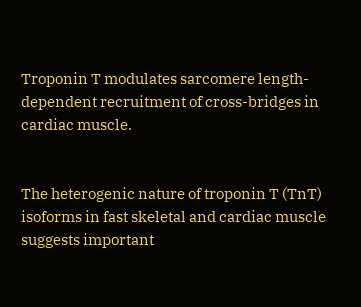Troponin T modulates sarcomere length-dependent recruitment of cross-bridges in cardiac muscle.


The heterogenic nature of troponin T (TnT) isoforms in fast skeletal and cardiac muscle suggests important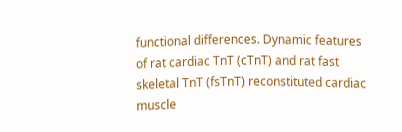functional differences. Dynamic features of rat cardiac TnT (cTnT) and rat fast skeletal TnT (fsTnT) reconstituted cardiac muscle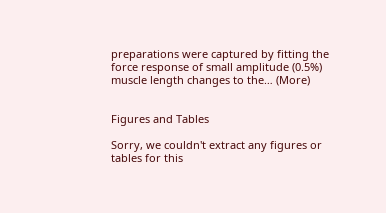preparations were captured by fitting the force response of small amplitude (0.5%) muscle length changes to the… (More)


Figures and Tables

Sorry, we couldn't extract any figures or tables for this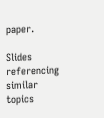paper.

Slides referencing similar topics